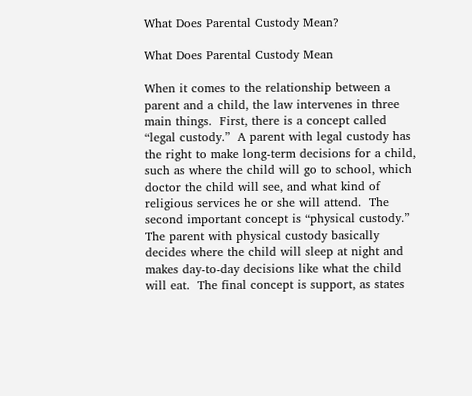What Does Parental Custody Mean?

What Does Parental Custody Mean

When it comes to the relationship between a parent and a child, the law intervenes in three main things.  First, there is a concept called “legal custody.”  A parent with legal custody has the right to make long-term decisions for a child, such as where the child will go to school, which doctor the child will see, and what kind of religious services he or she will attend.  The second important concept is “physical custody.”  The parent with physical custody basically decides where the child will sleep at night and makes day-to-day decisions like what the child will eat.  The final concept is support, as states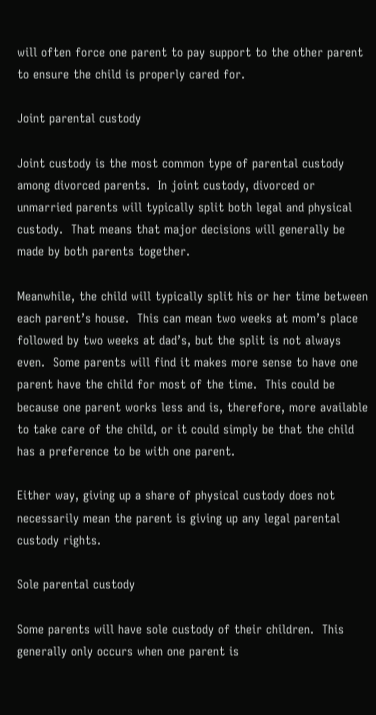will often force one parent to pay support to the other parent to ensure the child is properly cared for.

Joint parental custody

Joint custody is the most common type of parental custody among divorced parents.  In joint custody, divorced or unmarried parents will typically split both legal and physical custody.  That means that major decisions will generally be made by both parents together.

Meanwhile, the child will typically split his or her time between each parent’s house.  This can mean two weeks at mom’s place followed by two weeks at dad’s, but the split is not always even.  Some parents will find it makes more sense to have one parent have the child for most of the time.  This could be because one parent works less and is, therefore, more available to take care of the child, or it could simply be that the child has a preference to be with one parent.

Either way, giving up a share of physical custody does not necessarily mean the parent is giving up any legal parental custody rights.

Sole parental custody

Some parents will have sole custody of their children.  This generally only occurs when one parent is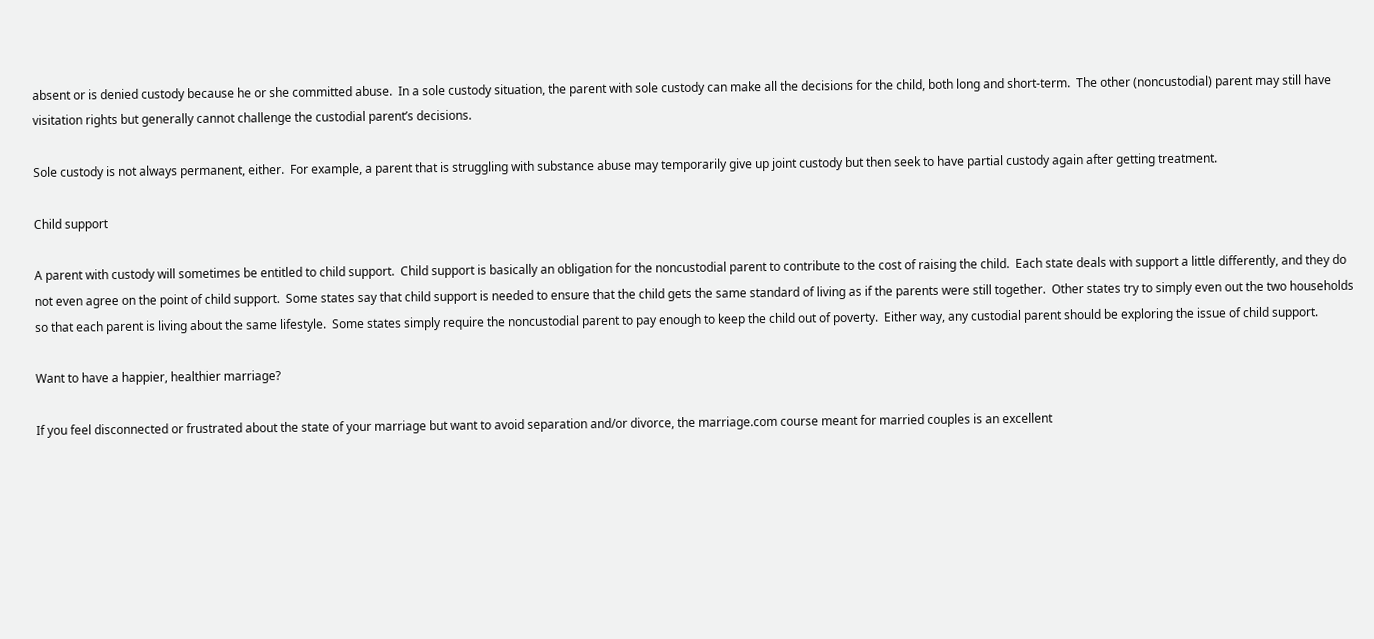absent or is denied custody because he or she committed abuse.  In a sole custody situation, the parent with sole custody can make all the decisions for the child, both long and short-term.  The other (noncustodial) parent may still have visitation rights but generally cannot challenge the custodial parent’s decisions.

Sole custody is not always permanent, either.  For example, a parent that is struggling with substance abuse may temporarily give up joint custody but then seek to have partial custody again after getting treatment.

Child support

A parent with custody will sometimes be entitled to child support.  Child support is basically an obligation for the noncustodial parent to contribute to the cost of raising the child.  Each state deals with support a little differently, and they do not even agree on the point of child support.  Some states say that child support is needed to ensure that the child gets the same standard of living as if the parents were still together.  Other states try to simply even out the two households so that each parent is living about the same lifestyle.  Some states simply require the noncustodial parent to pay enough to keep the child out of poverty.  Either way, any custodial parent should be exploring the issue of child support.

Want to have a happier, healthier marriage?

If you feel disconnected or frustrated about the state of your marriage but want to avoid separation and/or divorce, the marriage.com course meant for married couples is an excellent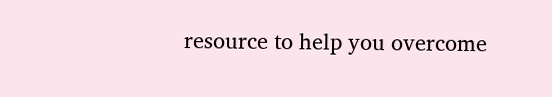resource to help you overcome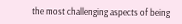the most challenging aspects of being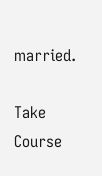married.

Take Course